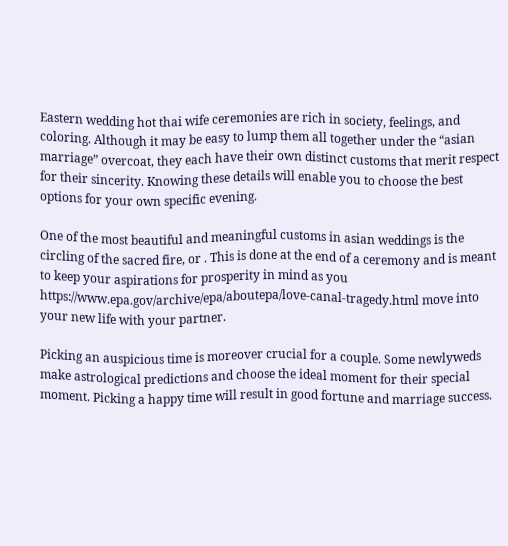Eastern wedding hot thai wife ceremonies are rich in society, feelings, and coloring. Although it may be easy to lump them all together under the “asian marriage” overcoat, they each have their own distinct customs that merit respect for their sincerity. Knowing these details will enable you to choose the best options for your own specific evening.

One of the most beautiful and meaningful customs in asian weddings is the circling of the sacred fire, or . This is done at the end of a ceremony and is meant to keep your aspirations for prosperity in mind as you https://www.epa.gov/archive/epa/aboutepa/love-canal-tragedy.html move into your new life with your partner.

Picking an auspicious time is moreover crucial for a couple. Some newlyweds make astrological predictions and choose the ideal moment for their special moment. Picking a happy time will result in good fortune and marriage success.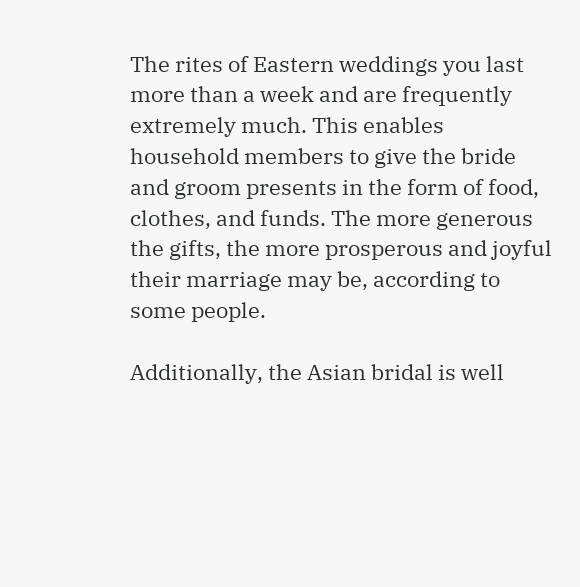The rites of Eastern weddings you last more than a week and are frequently extremely much. This enables household members to give the bride and groom presents in the form of food, clothes, and funds. The more generous the gifts, the more prosperous and joyful their marriage may be, according to some people.

Additionally, the Asian bridal is well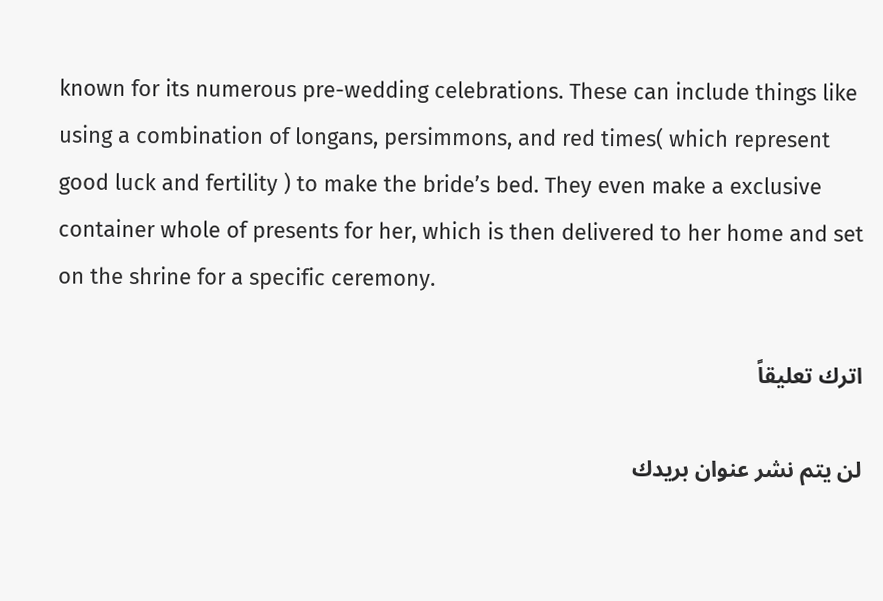known for its numerous pre-wedding celebrations. These can include things like using a combination of longans, persimmons, and red times( which represent good luck and fertility ) to make the bride’s bed. They even make a exclusive container whole of presents for her, which is then delivered to her home and set on the shrine for a specific ceremony.

اترك تعليقاً

لن يتم نشر عنوان بريدك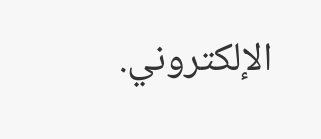الإلكتروني.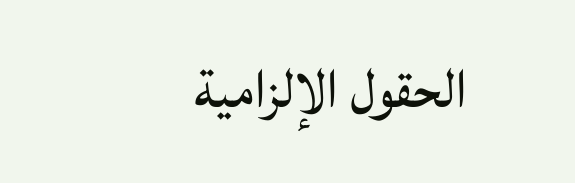الحقول الإلزامية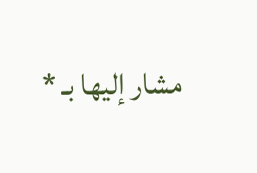مشار إليها بـ *